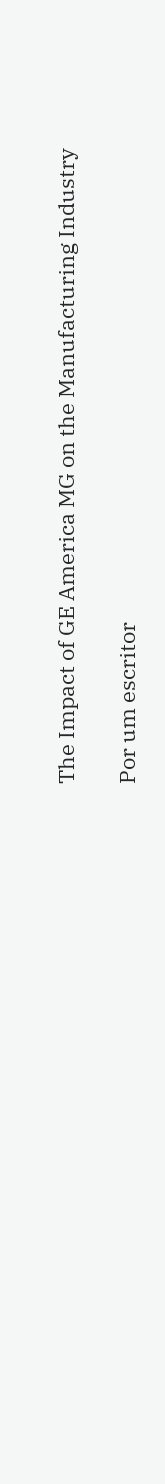The Impact of GE America MG on the Manufacturing Industry

Por um escritor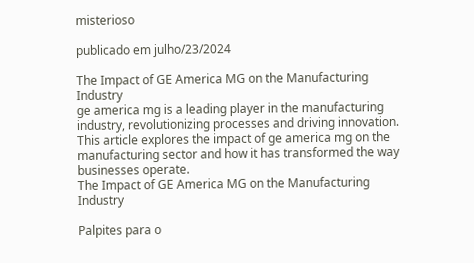misterioso

publicado em julho/23/2024

The Impact of GE America MG on the Manufacturing Industry
ge america mg is a leading player in the manufacturing industry, revolutionizing processes and driving innovation. This article explores the impact of ge america mg on the manufacturing sector and how it has transformed the way businesses operate.
The Impact of GE America MG on the Manufacturing Industry

Palpites para o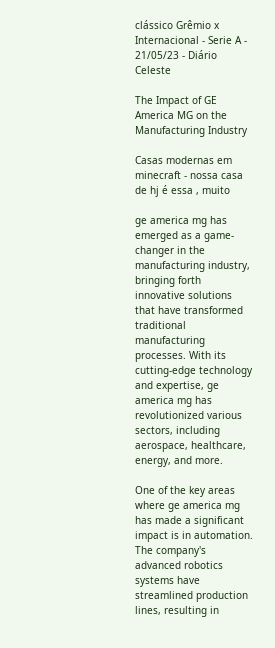clássico Grêmio x Internacional - Serie A - 21/05/23 - Diário Celeste

The Impact of GE America MG on the Manufacturing Industry

Casas modernas em minecraft - nossa casa de hj é essa , muito

ge america mg has emerged as a game-changer in the manufacturing industry, bringing forth innovative solutions that have transformed traditional manufacturing processes. With its cutting-edge technology and expertise, ge america mg has revolutionized various sectors, including aerospace, healthcare, energy, and more.

One of the key areas where ge america mg has made a significant impact is in automation. The company's advanced robotics systems have streamlined production lines, resulting in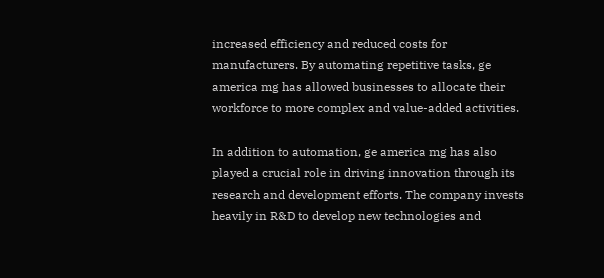increased efficiency and reduced costs for manufacturers. By automating repetitive tasks, ge america mg has allowed businesses to allocate their workforce to more complex and value-added activities.

In addition to automation, ge america mg has also played a crucial role in driving innovation through its research and development efforts. The company invests heavily in R&D to develop new technologies and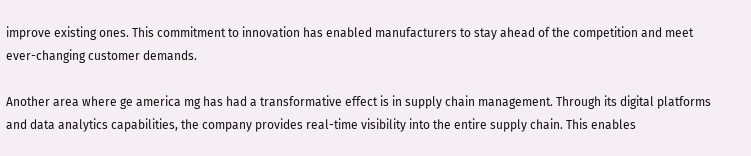improve existing ones. This commitment to innovation has enabled manufacturers to stay ahead of the competition and meet ever-changing customer demands.

Another area where ge america mg has had a transformative effect is in supply chain management. Through its digital platforms and data analytics capabilities, the company provides real-time visibility into the entire supply chain. This enables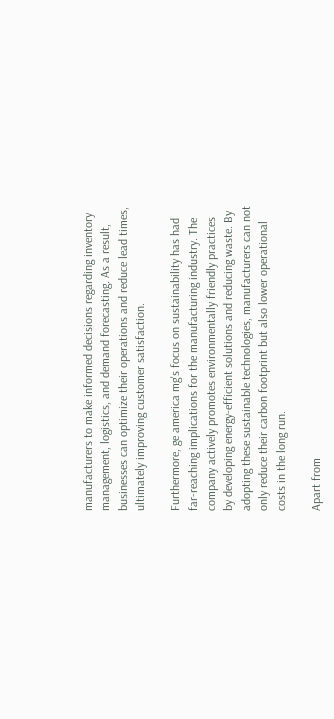manufacturers to make informed decisions regarding inventory management, logistics, and demand forecasting. As a result, businesses can optimize their operations and reduce lead times, ultimately improving customer satisfaction.

Furthermore, ge america mg's focus on sustainability has had far-reaching implications for the manufacturing industry. The company actively promotes environmentally friendly practices by developing energy-efficient solutions and reducing waste. By adopting these sustainable technologies, manufacturers can not only reduce their carbon footprint but also lower operational costs in the long run.

Apart from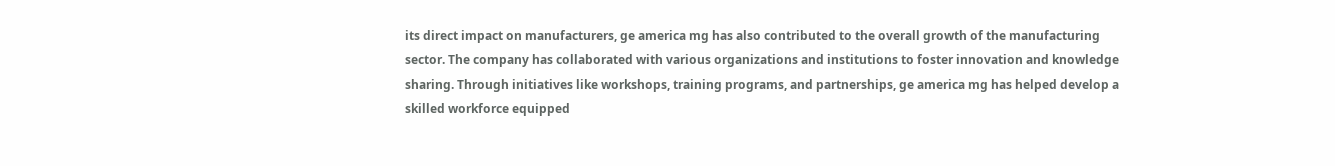its direct impact on manufacturers, ge america mg has also contributed to the overall growth of the manufacturing sector. The company has collaborated with various organizations and institutions to foster innovation and knowledge sharing. Through initiatives like workshops, training programs, and partnerships, ge america mg has helped develop a skilled workforce equipped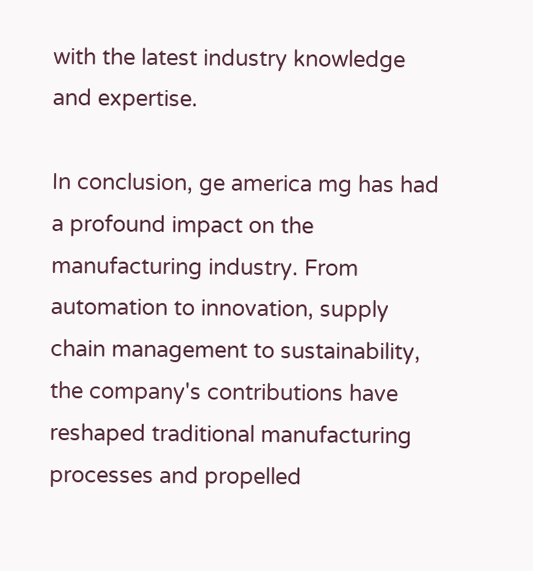with the latest industry knowledge and expertise.

In conclusion, ge america mg has had a profound impact on the manufacturing industry. From automation to innovation, supply chain management to sustainability, the company's contributions have reshaped traditional manufacturing processes and propelled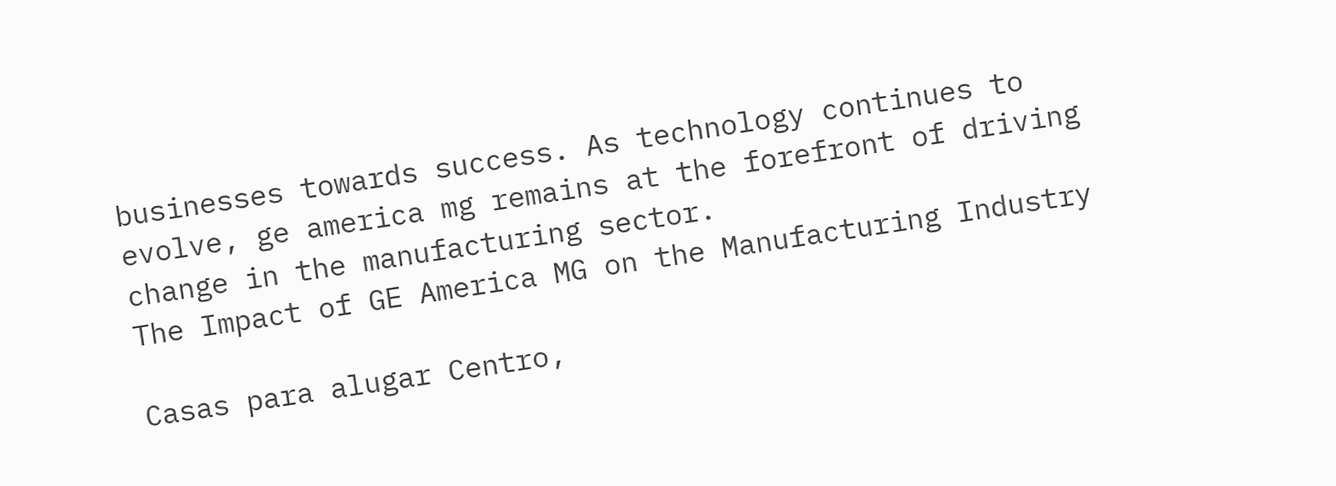businesses towards success. As technology continues to evolve, ge america mg remains at the forefront of driving change in the manufacturing sector.
The Impact of GE America MG on the Manufacturing Industry

Casas para alugar Centro,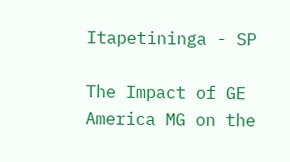Itapetininga - SP

The Impact of GE America MG on the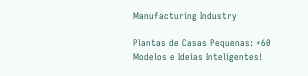Manufacturing Industry

Plantas de Casas Pequenas: +60 Modelos e Ideias Inteligentes!